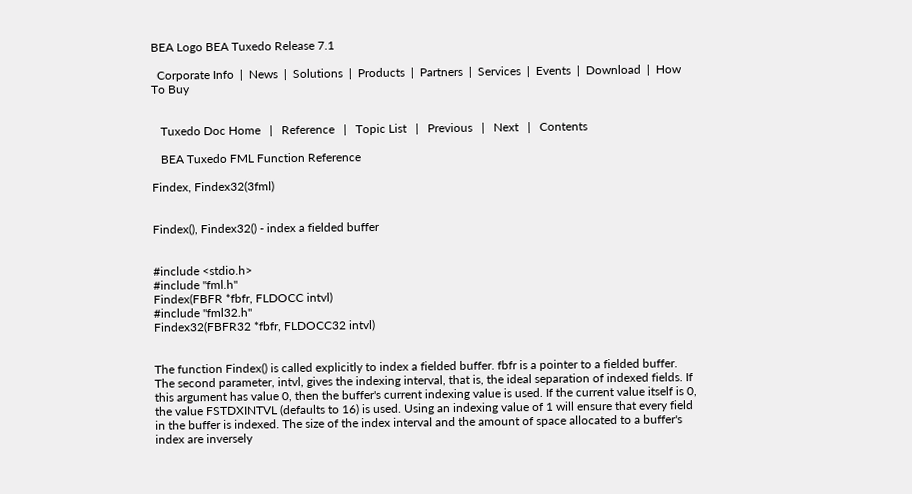BEA Logo BEA Tuxedo Release 7.1

  Corporate Info  |  News  |  Solutions  |  Products  |  Partners  |  Services  |  Events  |  Download  |  How To Buy


   Tuxedo Doc Home   |   Reference   |   Topic List   |   Previous   |   Next   |   Contents

   BEA Tuxedo FML Function Reference

Findex, Findex32(3fml)


Findex(), Findex32() - index a fielded buffer


#include <stdio.h>
#include "fml.h"
Findex(FBFR *fbfr, FLDOCC intvl)
#include "fml32.h"
Findex32(FBFR32 *fbfr, FLDOCC32 intvl)


The function Findex() is called explicitly to index a fielded buffer. fbfr is a pointer to a fielded buffer. The second parameter, intvl, gives the indexing interval, that is, the ideal separation of indexed fields. If this argument has value 0, then the buffer's current indexing value is used. If the current value itself is 0, the value FSTDXINTVL (defaults to 16) is used. Using an indexing value of 1 will ensure that every field in the buffer is indexed. The size of the index interval and the amount of space allocated to a buffer's index are inversely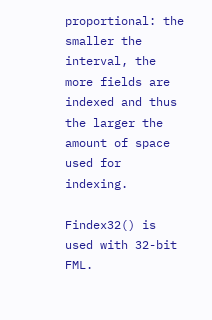proportional: the smaller the interval, the more fields are indexed and thus the larger the amount of space used for indexing.

Findex32() is used with 32-bit FML.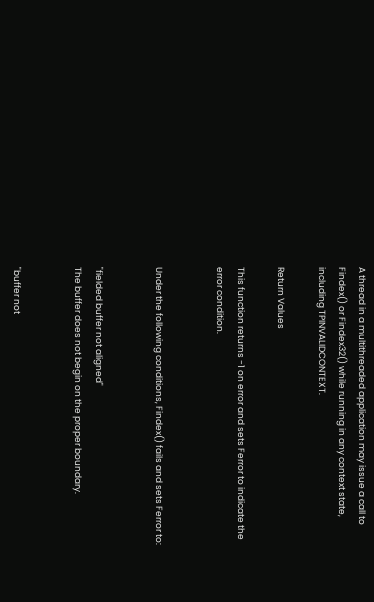A thread in a multithreaded application may issue a call to Findex() or Findex32() while running in any context state, including TPINVALIDCONTEXT.

Return Values

This function returns -1 on error and sets Ferror to indicate the error condition.


Under the following conditions, Findex() fails and sets Ferror to:


"fielded buffer not aligned"
The buffer does not begin on the proper boundary.


"buffer not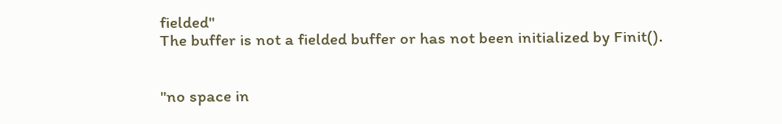fielded"
The buffer is not a fielded buffer or has not been initialized by Finit().


"no space in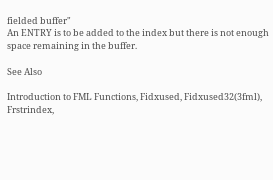fielded buffer"
An ENTRY is to be added to the index but there is not enough space remaining in the buffer.

See Also

Introduction to FML Functions, Fidxused, Fidxused32(3fml), Frstrindex,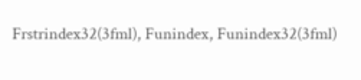Frstrindex32(3fml), Funindex, Funindex32(3fml)